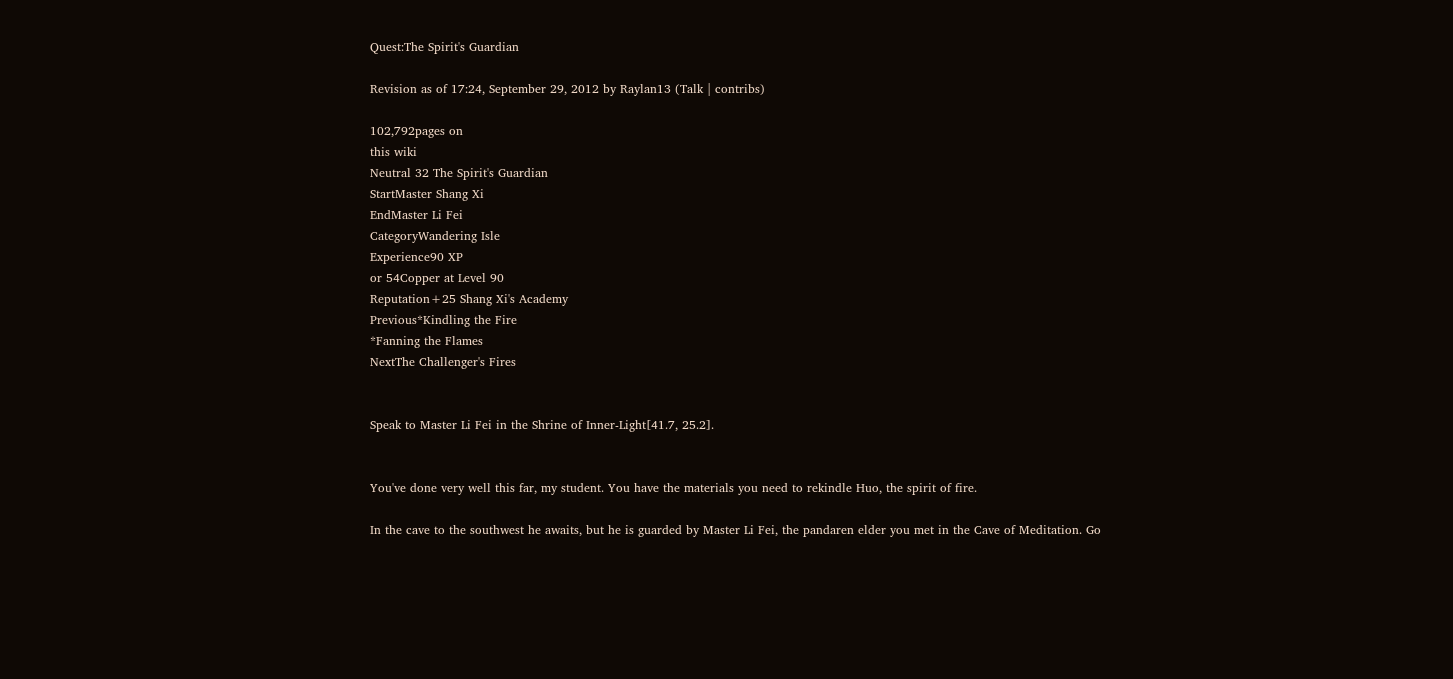Quest:The Spirit's Guardian

Revision as of 17:24, September 29, 2012 by Raylan13 (Talk | contribs)

102,792pages on
this wiki
Neutral 32 The Spirit's Guardian
StartMaster Shang Xi
EndMaster Li Fei
CategoryWandering Isle
Experience90 XP
or 54Copper at Level 90
Reputation+25 Shang Xi's Academy
Previous*Kindling the Fire
*Fanning the Flames
NextThe Challenger's Fires


Speak to Master Li Fei in the Shrine of Inner-Light[41.7, 25.2].


You've done very well this far, my student. You have the materials you need to rekindle Huo, the spirit of fire.

In the cave to the southwest he awaits, but he is guarded by Master Li Fei, the pandaren elder you met in the Cave of Meditation. Go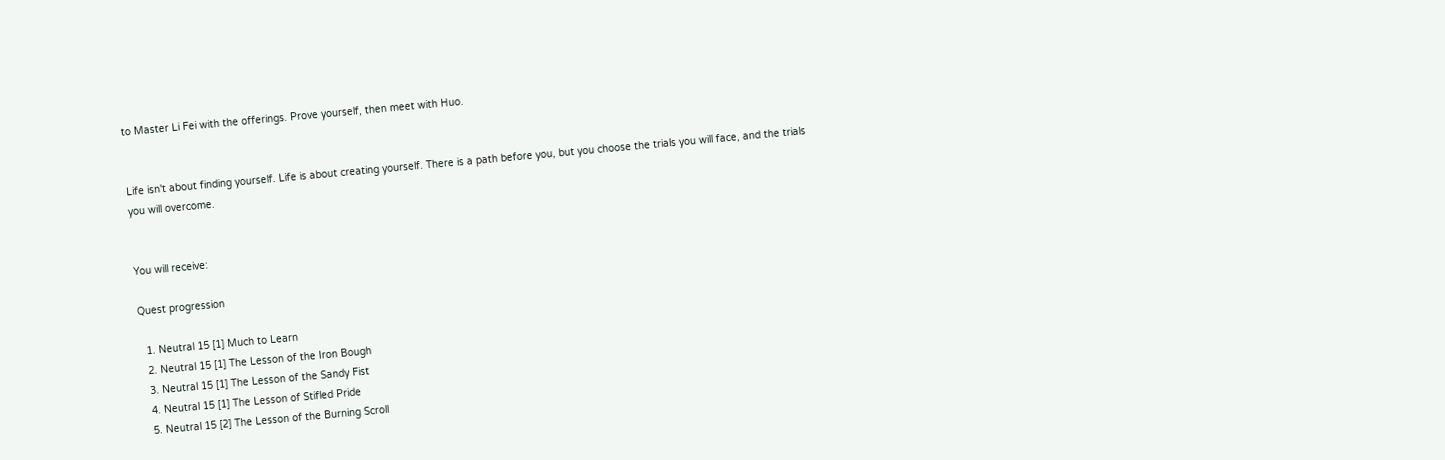to Master Li Fei with the offerings. Prove yourself, then meet with Huo.


Life isn't about finding yourself. Life is about creating yourself. There is a path before you, but you choose the trials you will face, and the trials you will overcome.


You will receive:

Quest progression

  1. Neutral 15 [1] Much to Learn
  2. Neutral 15 [1] The Lesson of the Iron Bough
  3. Neutral 15 [1] The Lesson of the Sandy Fist
  4. Neutral 15 [1] The Lesson of Stifled Pride
  5. Neutral 15 [2] The Lesson of the Burning Scroll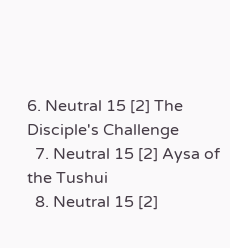6. Neutral 15 [2] The Disciple's Challenge
  7. Neutral 15 [2] Aysa of the Tushui
  8. Neutral 15 [2]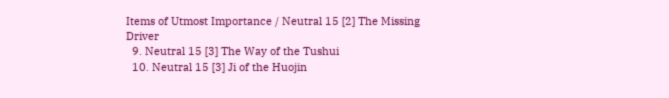Items of Utmost Importance / Neutral 15 [2] The Missing Driver
  9. Neutral 15 [3] The Way of the Tushui
  10. Neutral 15 [3] Ji of the Huojin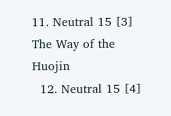11. Neutral 15 [3] The Way of the Huojin
  12. Neutral 15 [4]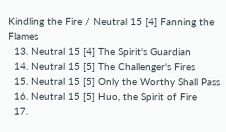Kindling the Fire / Neutral 15 [4] Fanning the Flames
  13. Neutral 15 [4] The Spirit's Guardian
  14. Neutral 15 [5] The Challenger's Fires
  15. Neutral 15 [5] Only the Worthy Shall Pass
  16. Neutral 15 [5] Huo, the Spirit of Fire
  17.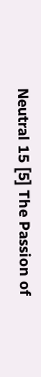Neutral 15 [5] The Passion of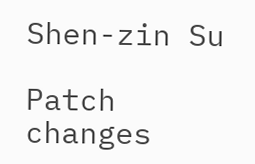Shen-zin Su

Patch changes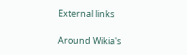External links

Around Wikia's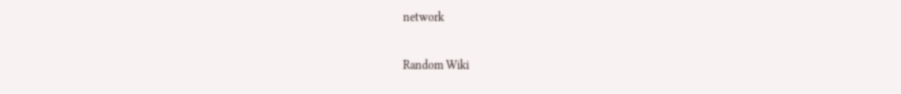network

Random Wiki